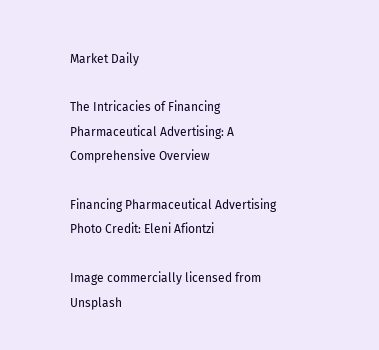Market Daily

The Intricacies of Financing Pharmaceutical Advertising: A Comprehensive Overview

Financing Pharmaceutical Advertising
Photo Credit: Eleni Afiontzi

Image commercially licensed from Unsplash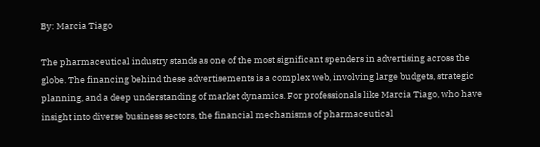By: Marcia Tiago

The pharmaceutical industry stands as one of the most significant spenders in advertising across the globe. The financing behind these advertisements is a complex web, involving large budgets, strategic planning, and a deep understanding of market dynamics. For professionals like Marcia Tiago, who have insight into diverse business sectors, the financial mechanisms of pharmaceutical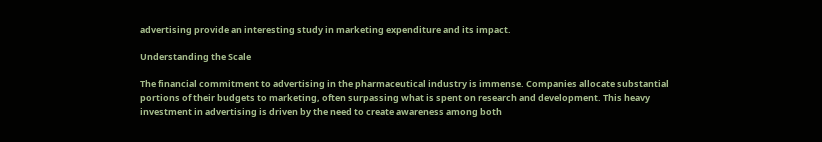advertising provide an interesting study in marketing expenditure and its impact.

Understanding the Scale

The financial commitment to advertising in the pharmaceutical industry is immense. Companies allocate substantial portions of their budgets to marketing, often surpassing what is spent on research and development. This heavy investment in advertising is driven by the need to create awareness among both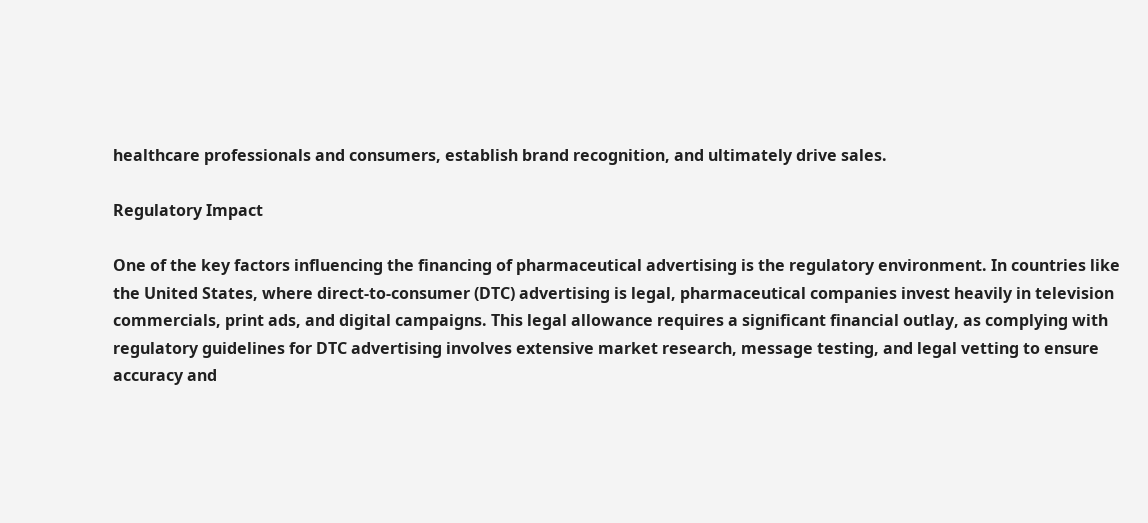healthcare professionals and consumers, establish brand recognition, and ultimately drive sales.

Regulatory Impact

One of the key factors influencing the financing of pharmaceutical advertising is the regulatory environment. In countries like the United States, where direct-to-consumer (DTC) advertising is legal, pharmaceutical companies invest heavily in television commercials, print ads, and digital campaigns. This legal allowance requires a significant financial outlay, as complying with regulatory guidelines for DTC advertising involves extensive market research, message testing, and legal vetting to ensure accuracy and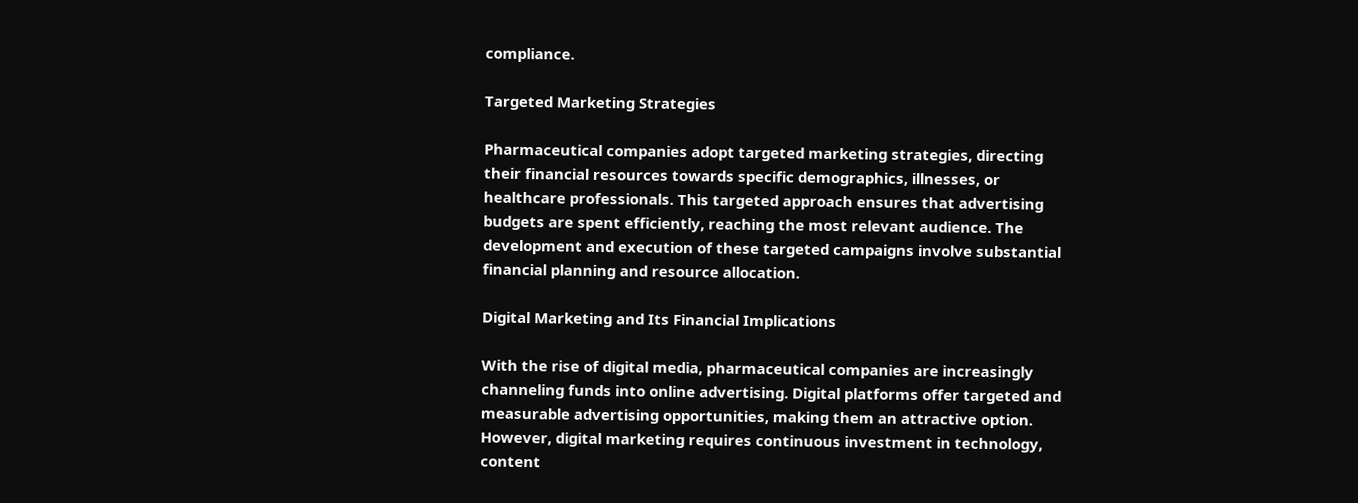compliance.

Targeted Marketing Strategies

Pharmaceutical companies adopt targeted marketing strategies, directing their financial resources towards specific demographics, illnesses, or healthcare professionals. This targeted approach ensures that advertising budgets are spent efficiently, reaching the most relevant audience. The development and execution of these targeted campaigns involve substantial financial planning and resource allocation.

Digital Marketing and Its Financial Implications

With the rise of digital media, pharmaceutical companies are increasingly channeling funds into online advertising. Digital platforms offer targeted and measurable advertising opportunities, making them an attractive option. However, digital marketing requires continuous investment in technology, content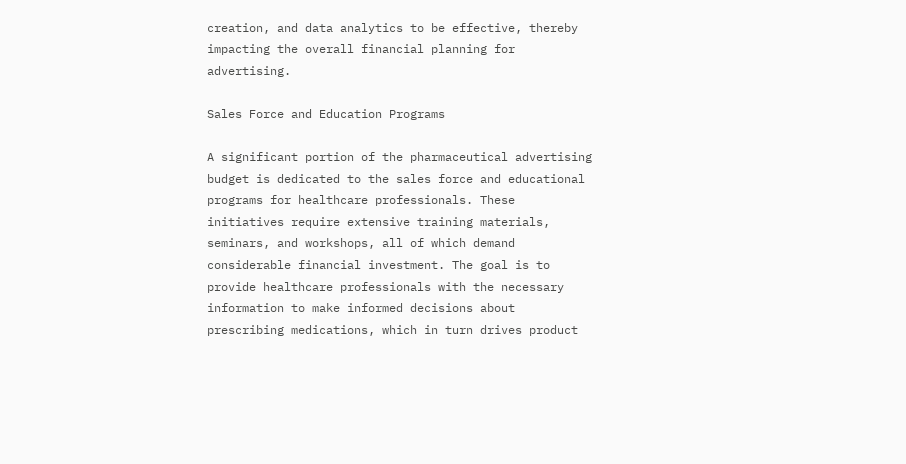creation, and data analytics to be effective, thereby impacting the overall financial planning for advertising.

Sales Force and Education Programs

A significant portion of the pharmaceutical advertising budget is dedicated to the sales force and educational programs for healthcare professionals. These initiatives require extensive training materials, seminars, and workshops, all of which demand considerable financial investment. The goal is to provide healthcare professionals with the necessary information to make informed decisions about prescribing medications, which in turn drives product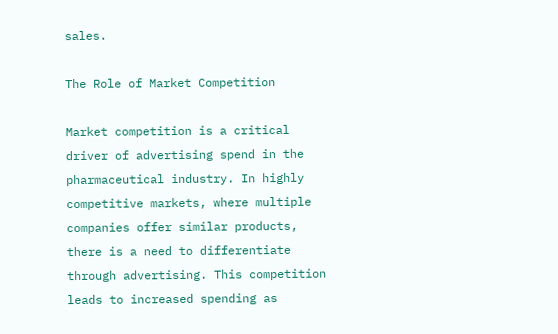sales.

The Role of Market Competition

Market competition is a critical driver of advertising spend in the pharmaceutical industry. In highly competitive markets, where multiple companies offer similar products, there is a need to differentiate through advertising. This competition leads to increased spending as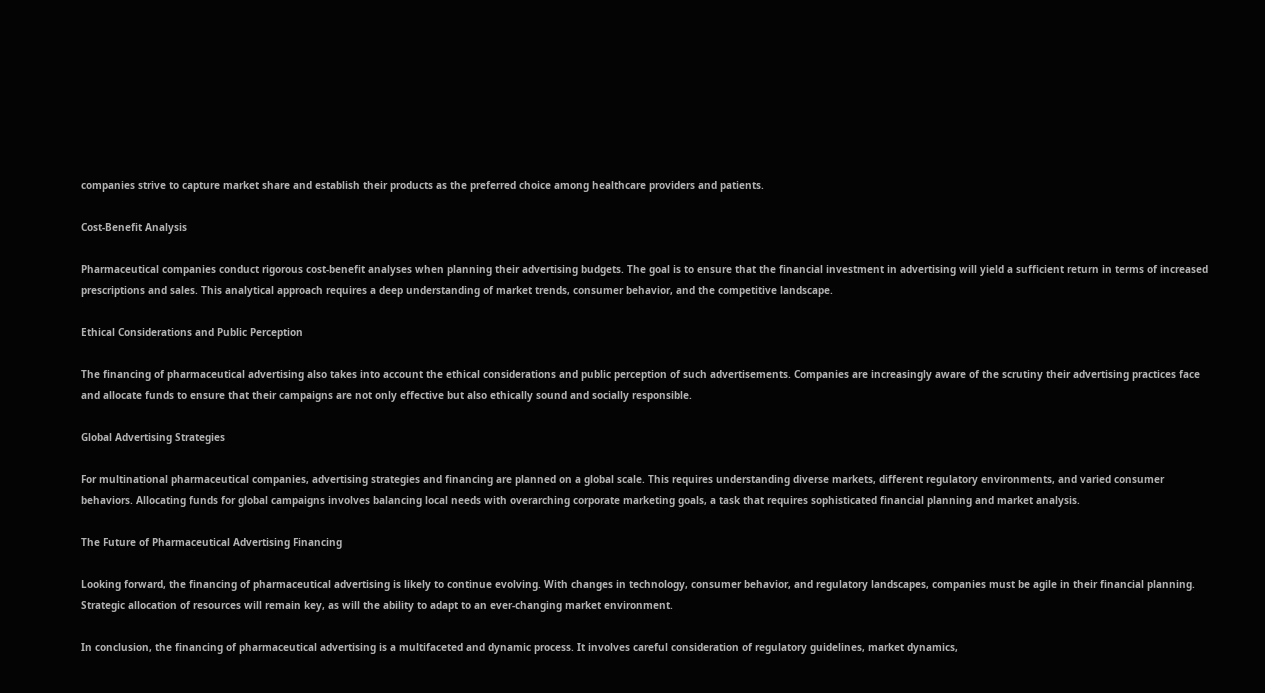companies strive to capture market share and establish their products as the preferred choice among healthcare providers and patients.

Cost-Benefit Analysis

Pharmaceutical companies conduct rigorous cost-benefit analyses when planning their advertising budgets. The goal is to ensure that the financial investment in advertising will yield a sufficient return in terms of increased prescriptions and sales. This analytical approach requires a deep understanding of market trends, consumer behavior, and the competitive landscape.

Ethical Considerations and Public Perception

The financing of pharmaceutical advertising also takes into account the ethical considerations and public perception of such advertisements. Companies are increasingly aware of the scrutiny their advertising practices face and allocate funds to ensure that their campaigns are not only effective but also ethically sound and socially responsible.

Global Advertising Strategies

For multinational pharmaceutical companies, advertising strategies and financing are planned on a global scale. This requires understanding diverse markets, different regulatory environments, and varied consumer behaviors. Allocating funds for global campaigns involves balancing local needs with overarching corporate marketing goals, a task that requires sophisticated financial planning and market analysis.

The Future of Pharmaceutical Advertising Financing

Looking forward, the financing of pharmaceutical advertising is likely to continue evolving. With changes in technology, consumer behavior, and regulatory landscapes, companies must be agile in their financial planning. Strategic allocation of resources will remain key, as will the ability to adapt to an ever-changing market environment.

In conclusion, the financing of pharmaceutical advertising is a multifaceted and dynamic process. It involves careful consideration of regulatory guidelines, market dynamics,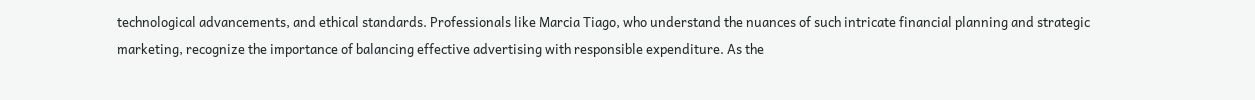technological advancements, and ethical standards. Professionals like Marcia Tiago, who understand the nuances of such intricate financial planning and strategic marketing, recognize the importance of balancing effective advertising with responsible expenditure. As the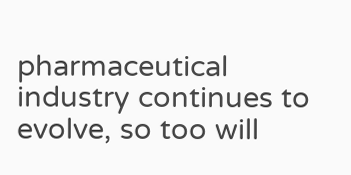pharmaceutical industry continues to evolve, so too will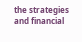the strategies and financial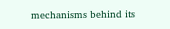mechanisms behind its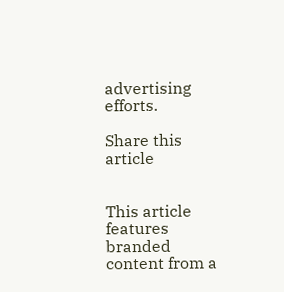advertising efforts.

Share this article


This article features branded content from a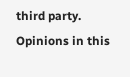third party. Opinions in this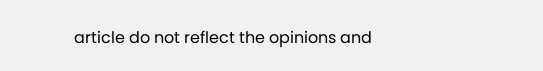article do not reflect the opinions and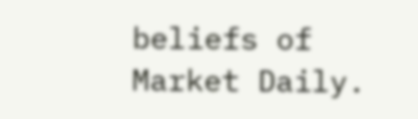beliefs of Market Daily.